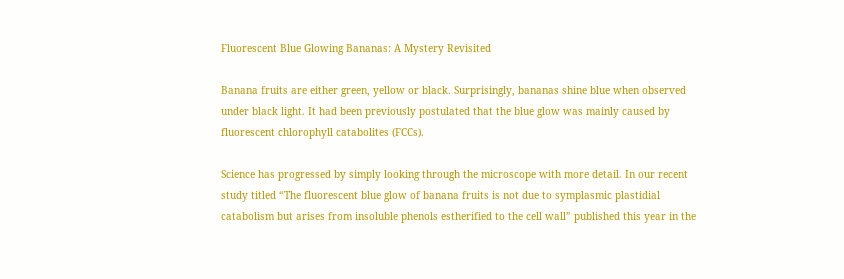Fluorescent Blue Glowing Bananas: A Mystery Revisited

Banana fruits are either green, yellow or black. Surprisingly, bananas shine blue when observed under black light. It had been previously postulated that the blue glow was mainly caused by fluorescent chlorophyll catabolites (FCCs).

Science has progressed by simply looking through the microscope with more detail. In our recent study titled “The fluorescent blue glow of banana fruits is not due to symplasmic plastidial catabolism but arises from insoluble phenols estherified to the cell wall” published this year in the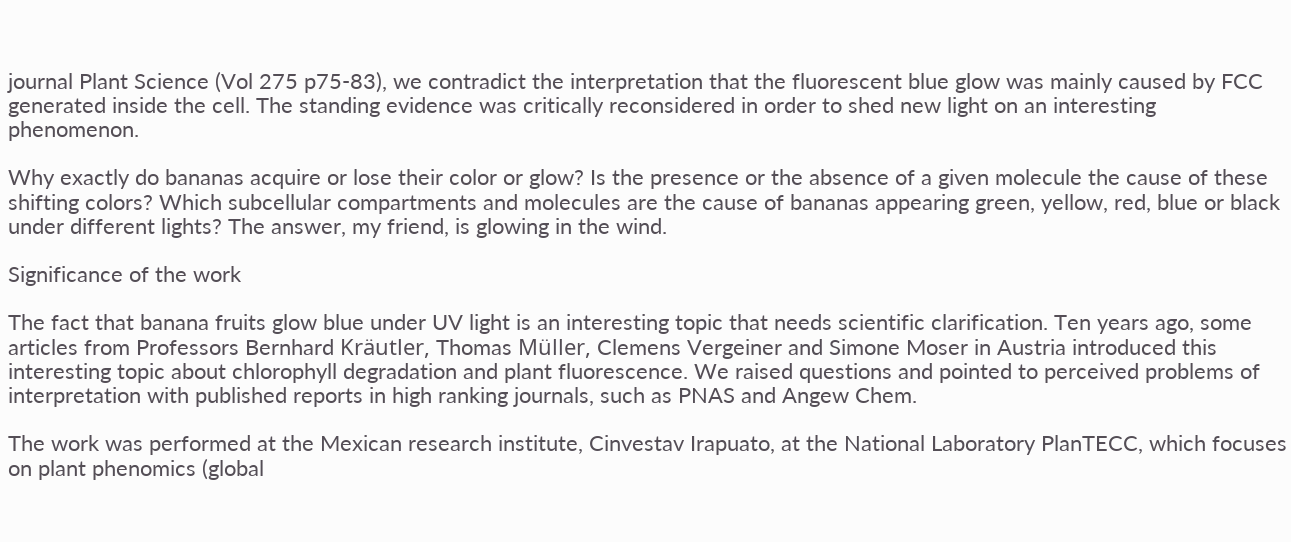journal Plant Science (Vol 275 p75-83), we contradict the interpretation that the fluorescent blue glow was mainly caused by FCC generated inside the cell. The standing evidence was critically reconsidered in order to shed new light on an interesting phenomenon.

Why exactly do bananas acquire or lose their color or glow? Is the presence or the absence of a given molecule the cause of these shifting colors? Which subcellular compartments and molecules are the cause of bananas appearing green, yellow, red, blue or black under different lights? The answer, my friend, is glowing in the wind.

Significance of the work

The fact that banana fruits glow blue under UV light is an interesting topic that needs scientific clarification. Ten years ago, some articles from Professors Bernhard Kräutler, Thomas Müller, Clemens Vergeiner and Simone Moser in Austria introduced this interesting topic about chlorophyll degradation and plant fluorescence. We raised questions and pointed to perceived problems of interpretation with published reports in high ranking journals, such as PNAS and Angew Chem.

The work was performed at the Mexican research institute, Cinvestav Irapuato, at the National Laboratory PlanTECC, which focuses on plant phenomics (global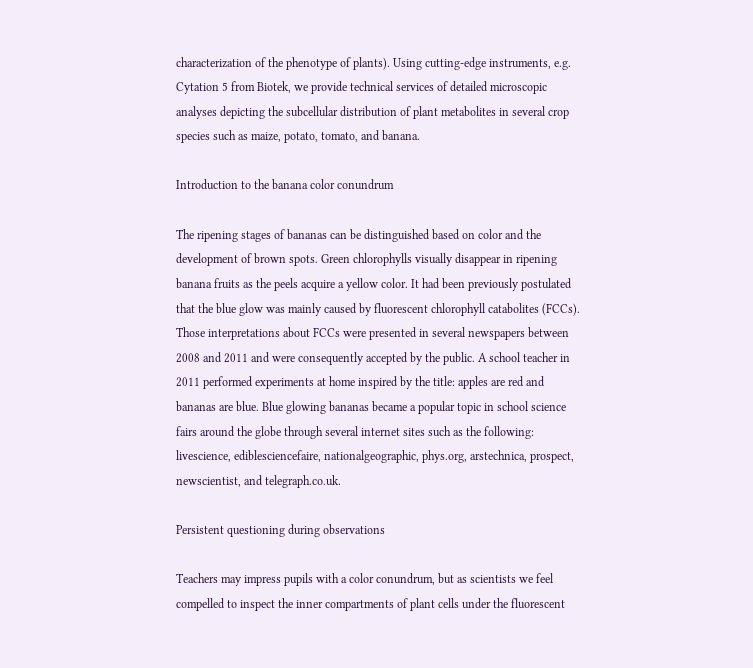characterization of the phenotype of plants). Using cutting-edge instruments, e.g. Cytation 5 from Biotek, we provide technical services of detailed microscopic analyses depicting the subcellular distribution of plant metabolites in several crop species such as maize, potato, tomato, and banana.

Introduction to the banana color conundrum

The ripening stages of bananas can be distinguished based on color and the development of brown spots. Green chlorophylls visually disappear in ripening banana fruits as the peels acquire a yellow color. It had been previously postulated that the blue glow was mainly caused by fluorescent chlorophyll catabolites (FCCs). Those interpretations about FCCs were presented in several newspapers between 2008 and 2011 and were consequently accepted by the public. A school teacher in 2011 performed experiments at home inspired by the title: apples are red and bananas are blue. Blue glowing bananas became a popular topic in school science fairs around the globe through several internet sites such as the following: livescience, ediblesciencefaire, nationalgeographic, phys.org, arstechnica, prospect, newscientist, and telegraph.co.uk.

Persistent questioning during observations

Teachers may impress pupils with a color conundrum, but as scientists we feel compelled to inspect the inner compartments of plant cells under the fluorescent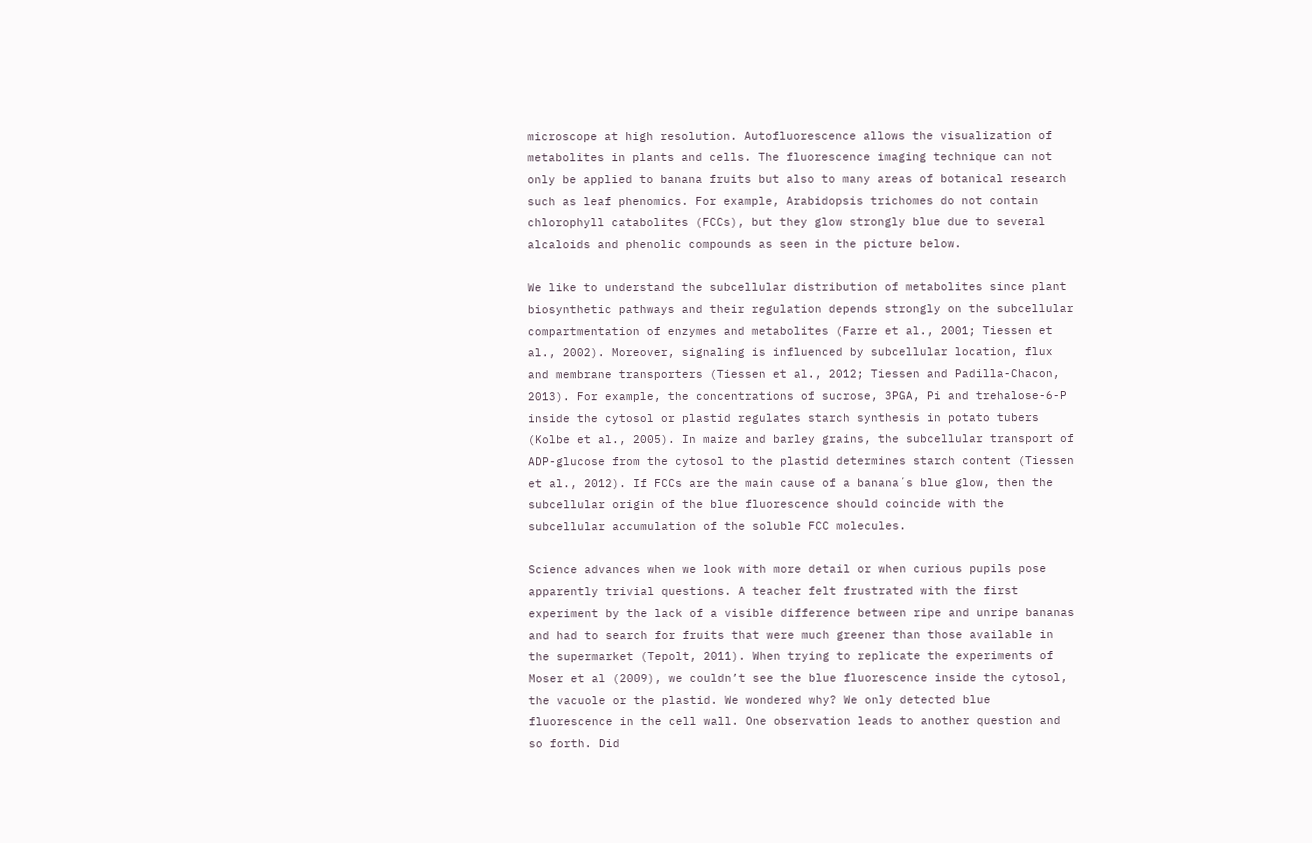microscope at high resolution. Autofluorescence allows the visualization of metabolites in plants and cells. The fluorescence imaging technique can not only be applied to banana fruits but also to many areas of botanical research such as leaf phenomics. For example, Arabidopsis trichomes do not contain chlorophyll catabolites (FCCs), but they glow strongly blue due to several alcaloids and phenolic compounds as seen in the picture below.

We like to understand the subcellular distribution of metabolites since plant biosynthetic pathways and their regulation depends strongly on the subcellular compartmentation of enzymes and metabolites (Farre et al., 2001; Tiessen et al., 2002). Moreover, signaling is influenced by subcellular location, flux and membrane transporters (Tiessen et al., 2012; Tiessen and Padilla-Chacon, 2013). For example, the concentrations of sucrose, 3PGA, Pi and trehalose-6-P inside the cytosol or plastid regulates starch synthesis in potato tubers (Kolbe et al., 2005). In maize and barley grains, the subcellular transport of ADP-glucose from the cytosol to the plastid determines starch content (Tiessen et al., 2012). If FCCs are the main cause of a banana´s blue glow, then the subcellular origin of the blue fluorescence should coincide with the subcellular accumulation of the soluble FCC molecules.

Science advances when we look with more detail or when curious pupils pose apparently trivial questions. A teacher felt frustrated with the first experiment by the lack of a visible difference between ripe and unripe bananas and had to search for fruits that were much greener than those available in the supermarket (Tepolt, 2011). When trying to replicate the experiments of Moser et al (2009), we couldn’t see the blue fluorescence inside the cytosol, the vacuole or the plastid. We wondered why? We only detected blue fluorescence in the cell wall. One observation leads to another question and so forth. Did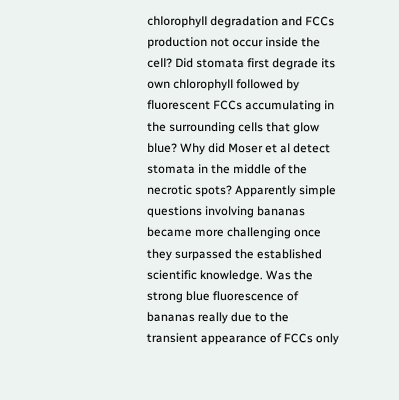chlorophyll degradation and FCCs production not occur inside the cell? Did stomata first degrade its own chlorophyll followed by fluorescent FCCs accumulating in the surrounding cells that glow blue? Why did Moser et al detect stomata in the middle of the necrotic spots? Apparently simple questions involving bananas became more challenging once they surpassed the established scientific knowledge. Was the strong blue fluorescence of bananas really due to the transient appearance of FCCs only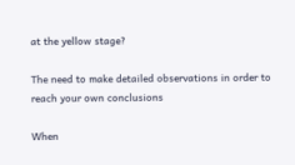at the yellow stage?

The need to make detailed observations in order to reach your own conclusions

When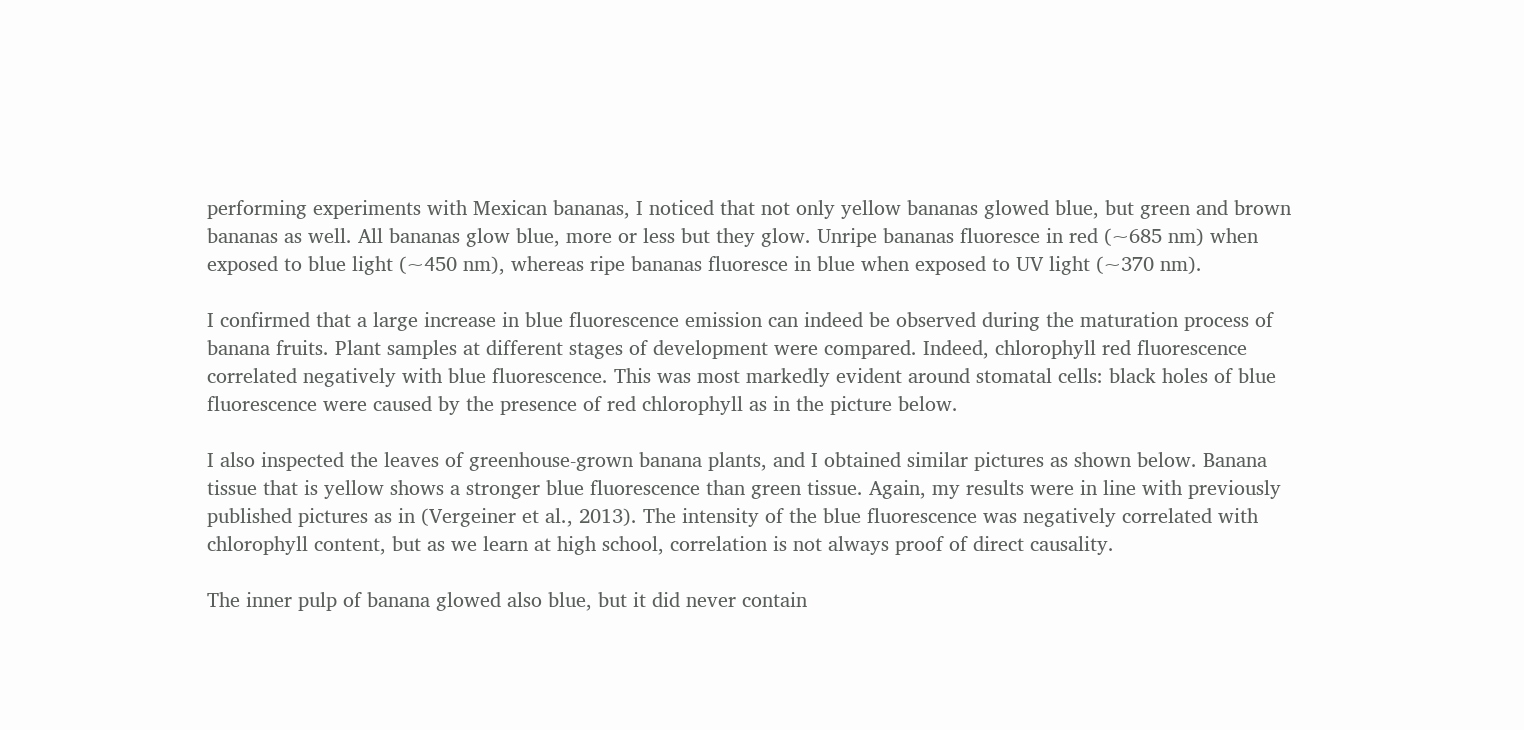performing experiments with Mexican bananas, I noticed that not only yellow bananas glowed blue, but green and brown bananas as well. All bananas glow blue, more or less but they glow. Unripe bananas fluoresce in red (~685 nm) when exposed to blue light (~450 nm), whereas ripe bananas fluoresce in blue when exposed to UV light (~370 nm).

I confirmed that a large increase in blue fluorescence emission can indeed be observed during the maturation process of banana fruits. Plant samples at different stages of development were compared. Indeed, chlorophyll red fluorescence correlated negatively with blue fluorescence. This was most markedly evident around stomatal cells: black holes of blue fluorescence were caused by the presence of red chlorophyll as in the picture below.

I also inspected the leaves of greenhouse-grown banana plants, and I obtained similar pictures as shown below. Banana tissue that is yellow shows a stronger blue fluorescence than green tissue. Again, my results were in line with previously published pictures as in (Vergeiner et al., 2013). The intensity of the blue fluorescence was negatively correlated with chlorophyll content, but as we learn at high school, correlation is not always proof of direct causality.

The inner pulp of banana glowed also blue, but it did never contain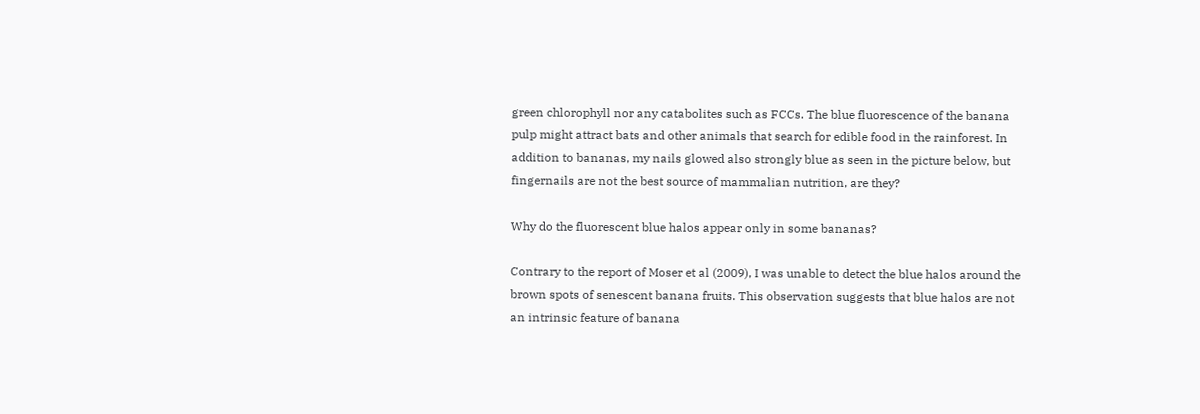green chlorophyll nor any catabolites such as FCCs. The blue fluorescence of the banana pulp might attract bats and other animals that search for edible food in the rainforest. In addition to bananas, my nails glowed also strongly blue as seen in the picture below, but fingernails are not the best source of mammalian nutrition, are they?

Why do the fluorescent blue halos appear only in some bananas?

Contrary to the report of Moser et al (2009), I was unable to detect the blue halos around the brown spots of senescent banana fruits. This observation suggests that blue halos are not an intrinsic feature of banana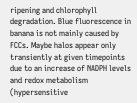ripening and chlorophyll degradation. Blue fluorescence in banana is not mainly caused by FCCs. Maybe halos appear only transiently at given timepoints due to an increase of NADPH levels and redox metabolism (hypersensitive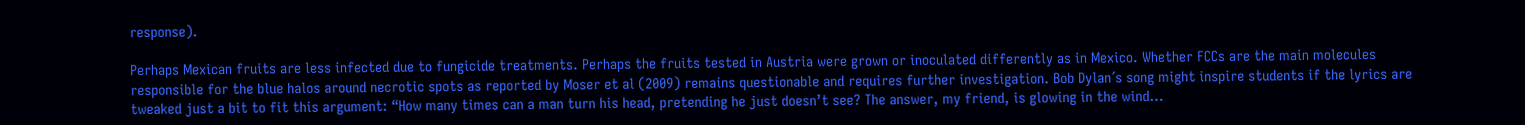response).

Perhaps Mexican fruits are less infected due to fungicide treatments. Perhaps the fruits tested in Austria were grown or inoculated differently as in Mexico. Whether FCCs are the main molecules responsible for the blue halos around necrotic spots as reported by Moser et al (2009) remains questionable and requires further investigation. Bob Dylan´s song might inspire students if the lyrics are tweaked just a bit to fit this argument: “How many times can a man turn his head, pretending he just doesn’t see? The answer, my friend, is glowing in the wind…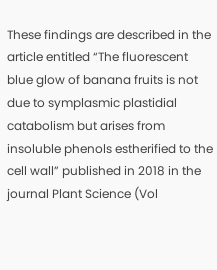These findings are described in the article entitled “The fluorescent blue glow of banana fruits is not due to symplasmic plastidial catabolism but arises from insoluble phenols estherified to the cell wall” published in 2018 in the journal Plant Science (Vol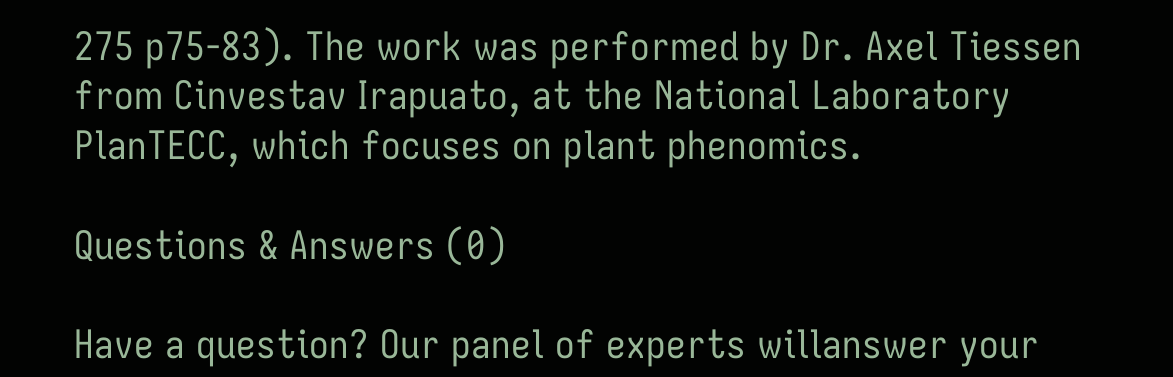275 p75-83). The work was performed by Dr. Axel Tiessen from Cinvestav Irapuato, at the National Laboratory PlanTECC, which focuses on plant phenomics.

Questions & Answers (0)

Have a question? Our panel of experts willanswer your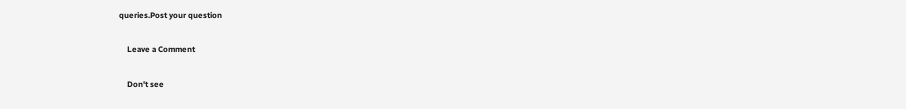queries.Post your question

    Leave a Comment

    Don't see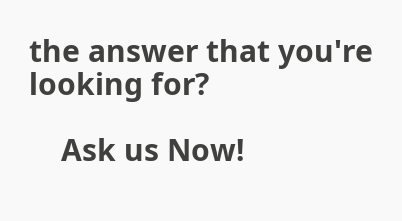the answer that you're looking for?

    Ask us Now!